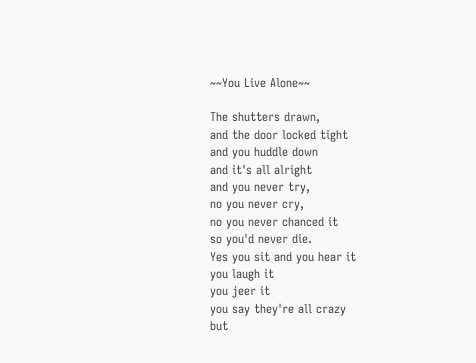~~You Live Alone~~

The shutters drawn,
and the door locked tight
and you huddle down
and it's all alright
and you never try,
no you never cry,
no you never chanced it
so you'd never die.
Yes you sit and you hear it
you laugh it
you jeer it
you say they're all crazy
but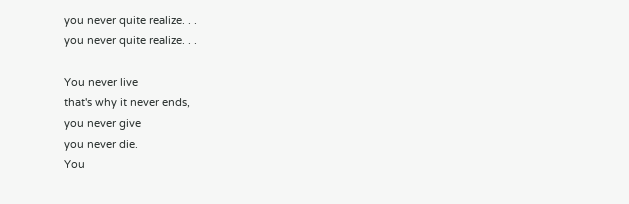you never quite realize. . .
you never quite realize. . .

You never live
that's why it never ends,
you never give
you never die.
You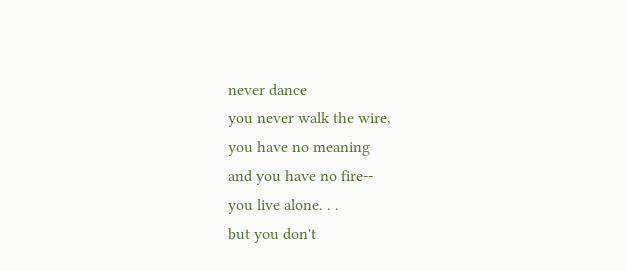never dance
you never walk the wire,
you have no meaning
and you have no fire--
you live alone. . .
but you don't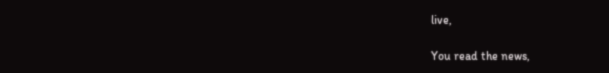live,

You read the news,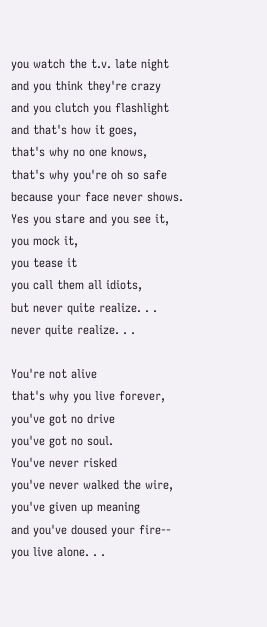you watch the t.v. late night
and you think they're crazy
and you clutch you flashlight
and that's how it goes,
that's why no one knows,
that's why you're oh so safe
because your face never shows.
Yes you stare and you see it,
you mock it,
you tease it
you call them all idiots,
but never quite realize. . .
never quite realize. . .

You're not alive
that's why you live forever,
you've got no drive
you've got no soul.
You've never risked
you've never walked the wire,
you've given up meaning
and you've doused your fire--
you live alone. . .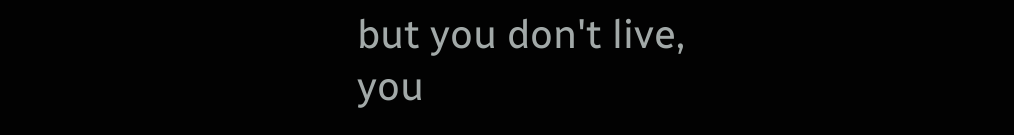but you don't live,
you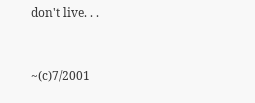don't live. . .


~(c)7/2001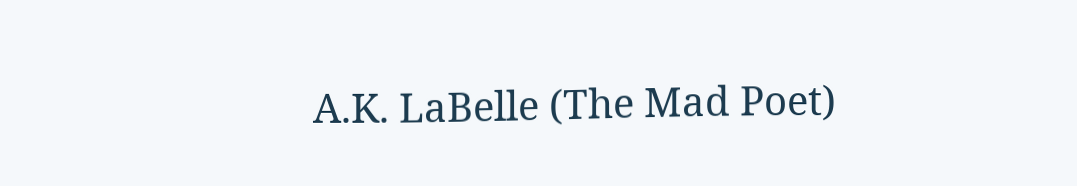A.K. LaBelle (The Mad Poet)